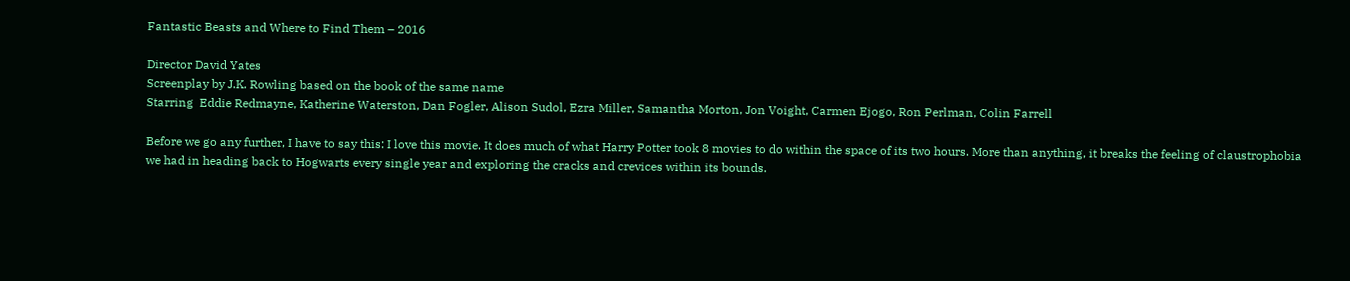Fantastic Beasts and Where to Find Them – 2016

Director David Yates
Screenplay by J.K. Rowling based on the book of the same name
Starring  Eddie Redmayne, Katherine Waterston, Dan Fogler, Alison Sudol, Ezra Miller, Samantha Morton, Jon Voight, Carmen Ejogo, Ron Perlman, Colin Farrell

Before we go any further, I have to say this: I love this movie. It does much of what Harry Potter took 8 movies to do within the space of its two hours. More than anything, it breaks the feeling of claustrophobia we had in heading back to Hogwarts every single year and exploring the cracks and crevices within its bounds.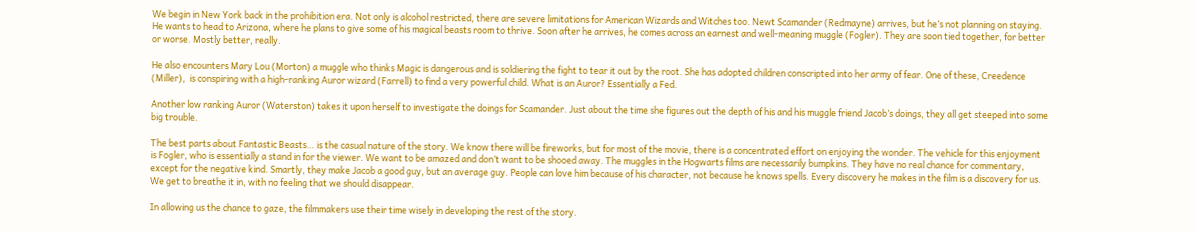We begin in New York back in the prohibition era. Not only is alcohol restricted, there are severe limitations for American Wizards and Witches too. Newt Scamander (Redmayne) arrives, but he’s not planning on staying. He wants to head to Arizona, where he plans to give some of his magical beasts room to thrive. Soon after he arrives, he comes across an earnest and well-meaning muggle (Fogler). They are soon tied together, for better or worse. Mostly better, really.

He also encounters Mary Lou (Morton) a muggle who thinks Magic is dangerous and is soldiering the fight to tear it out by the root. She has adopted children conscripted into her army of fear. One of these, Creedence (Miller),  is conspiring with a high-ranking Auror wizard (Farrell) to find a very powerful child. What is an Auror? Essentially a Fed.

Another low ranking Auror (Waterston) takes it upon herself to investigate the doings for Scamander. Just about the time she figures out the depth of his and his muggle friend Jacob’s doings, they all get steeped into some big trouble.

The best parts about Fantastic Beasts… is the casual nature of the story. We know there will be fireworks, but for most of the movie, there is a concentrated effort on enjoying the wonder. The vehicle for this enjoyment is Fogler, who is essentially a stand in for the viewer. We want to be amazed and don’t want to be shooed away. The muggles in the Hogwarts films are necessarily bumpkins. They have no real chance for commentary, except for the negative kind. Smartly, they make Jacob a good guy, but an average guy. People can love him because of his character, not because he knows spells. Every discovery he makes in the film is a discovery for us. We get to breathe it in, with no feeling that we should disappear.

In allowing us the chance to gaze, the filmmakers use their time wisely in developing the rest of the story.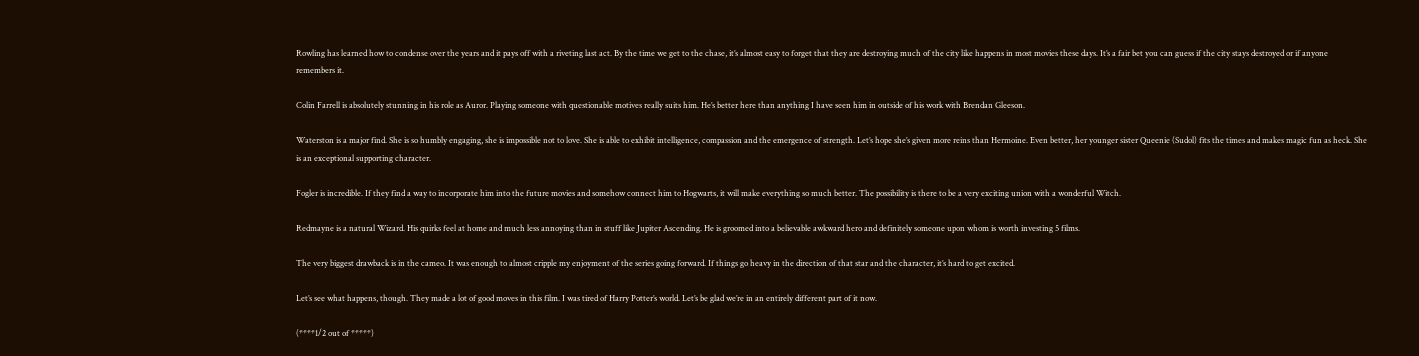Rowling has learned how to condense over the years and it pays off with a riveting last act. By the time we get to the chase, it’s almost easy to forget that they are destroying much of the city like happens in most movies these days. It’s a fair bet you can guess if the city stays destroyed or if anyone remembers it.

Colin Farrell is absolutely stunning in his role as Auror. Playing someone with questionable motives really suits him. He’s better here than anything I have seen him in outside of his work with Brendan Gleeson.

Waterston is a major find. She is so humbly engaging, she is impossible not to love. She is able to exhibit intelligence, compassion and the emergence of strength. Let’s hope she’s given more reins than Hermoine. Even better, her younger sister Queenie (Sudol) fits the times and makes magic fun as heck. She is an exceptional supporting character.

Fogler is incredible. If they find a way to incorporate him into the future movies and somehow connect him to Hogwarts, it will make everything so much better. The possibility is there to be a very exciting union with a wonderful Witch.

Redmayne is a natural Wizard. His quirks feel at home and much less annoying than in stuff like Jupiter Ascending. He is groomed into a believable awkward hero and definitely someone upon whom is worth investing 5 films.

The very biggest drawback is in the cameo. It was enough to almost cripple my enjoyment of the series going forward. If things go heavy in the direction of that star and the character, it’s hard to get excited.

Let’s see what happens, though. They made a lot of good moves in this film. I was tired of Harry Potter’s world. Let’s be glad we’re in an entirely different part of it now.

(****1/2 out of *****)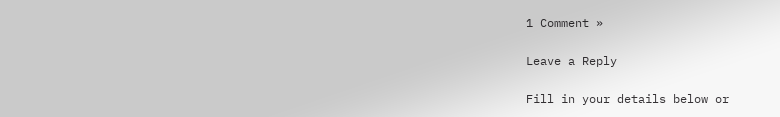1 Comment »

Leave a Reply

Fill in your details below or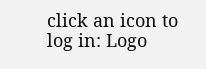click an icon to log in: Logo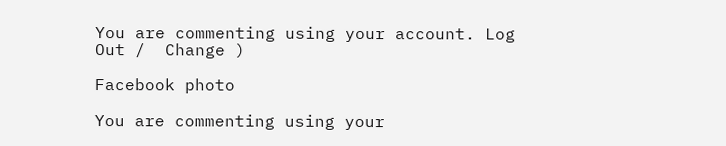You are commenting using your account. Log Out /  Change )

Facebook photo

You are commenting using your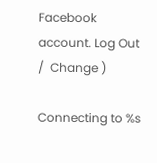Facebook account. Log Out /  Change )

Connecting to %s